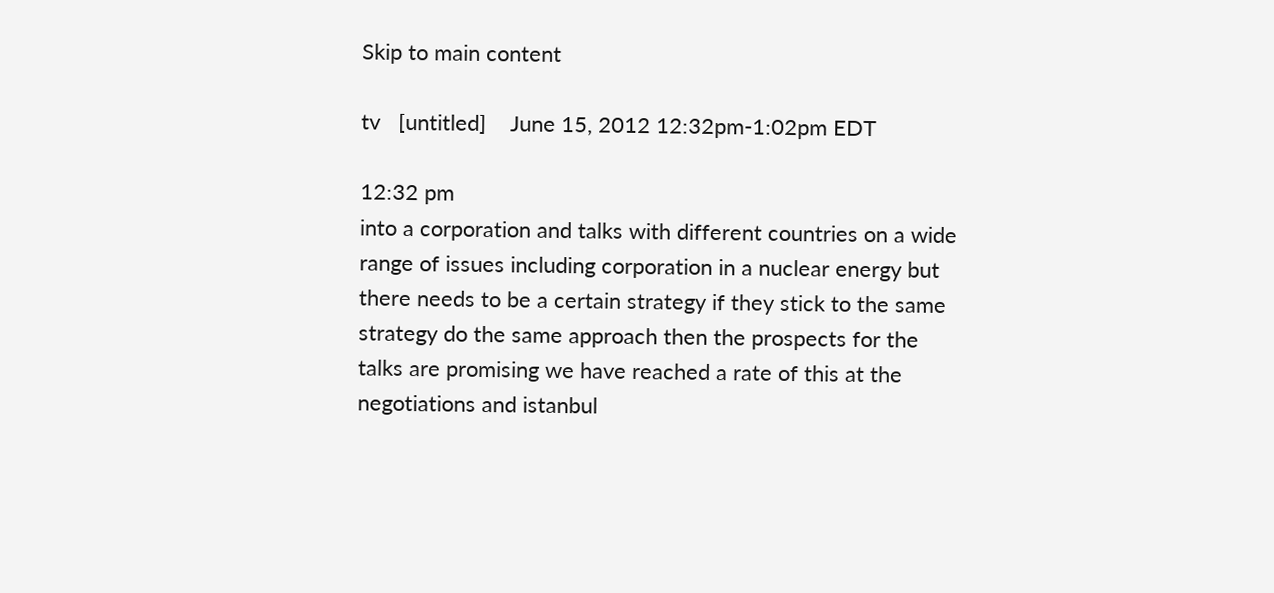Skip to main content

tv   [untitled]    June 15, 2012 12:32pm-1:02pm EDT

12:32 pm
into a corporation and talks with different countries on a wide range of issues including corporation in a nuclear energy but there needs to be a certain strategy if they stick to the same strategy do the same approach then the prospects for the talks are promising we have reached a rate of this at the negotiations and istanbul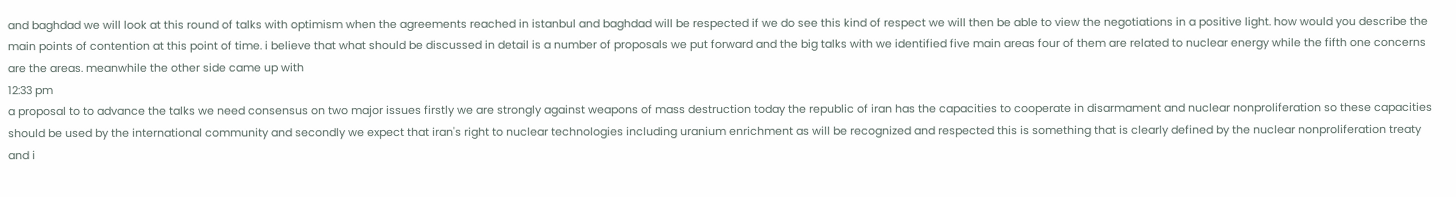and baghdad we will look at this round of talks with optimism when the agreements reached in istanbul and baghdad will be respected if we do see this kind of respect we will then be able to view the negotiations in a positive light. how would you describe the main points of contention at this point of time. i believe that what should be discussed in detail is a number of proposals we put forward and the big talks with we identified five main areas four of them are related to nuclear energy while the fifth one concerns are the areas. meanwhile the other side came up with
12:33 pm
a proposal to to advance the talks we need consensus on two major issues firstly we are strongly against weapons of mass destruction today the republic of iran has the capacities to cooperate in disarmament and nuclear nonproliferation so these capacities should be used by the international community and secondly we expect that iran's right to nuclear technologies including uranium enrichment as will be recognized and respected this is something that is clearly defined by the nuclear nonproliferation treaty and i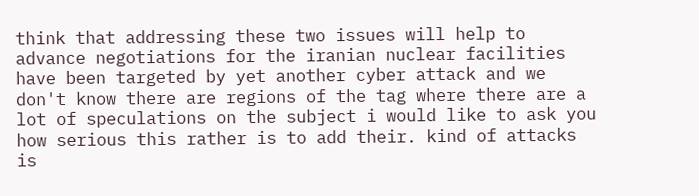think that addressing these two issues will help to advance negotiations for the iranian nuclear facilities have been targeted by yet another cyber attack and we don't know there are regions of the tag where there are a lot of speculations on the subject i would like to ask you how serious this rather is to add their. kind of attacks is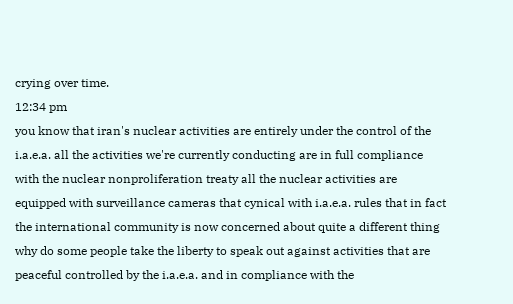crying over time.
12:34 pm
you know that iran's nuclear activities are entirely under the control of the i.a.e.a. all the activities we're currently conducting are in full compliance with the nuclear nonproliferation treaty all the nuclear activities are equipped with surveillance cameras that cynical with i.a.e.a. rules that in fact the international community is now concerned about quite a different thing why do some people take the liberty to speak out against activities that are peaceful controlled by the i.a.e.a. and in compliance with the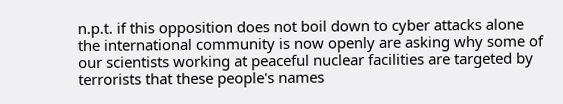n.p.t. if this opposition does not boil down to cyber attacks alone the international community is now openly are asking why some of our scientists working at peaceful nuclear facilities are targeted by terrorists that these people's names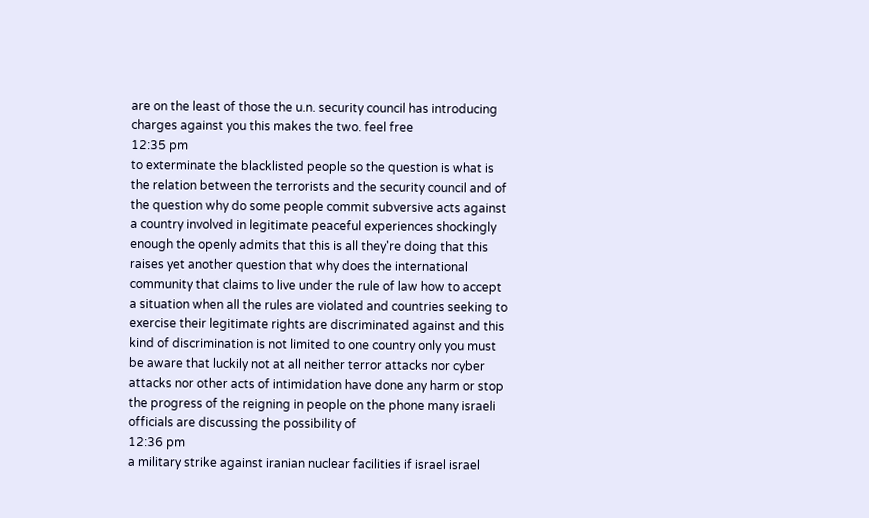are on the least of those the u.n. security council has introducing charges against you this makes the two. feel free
12:35 pm
to exterminate the blacklisted people so the question is what is the relation between the terrorists and the security council and of the question why do some people commit subversive acts against a country involved in legitimate peaceful experiences shockingly enough the openly admits that this is all they're doing that this raises yet another question that why does the international community that claims to live under the rule of law how to accept a situation when all the rules are violated and countries seeking to exercise their legitimate rights are discriminated against and this kind of discrimination is not limited to one country only you must be aware that luckily not at all neither terror attacks nor cyber attacks nor other acts of intimidation have done any harm or stop the progress of the reigning in people on the phone many israeli officials are discussing the possibility of
12:36 pm
a military strike against iranian nuclear facilities if israel israel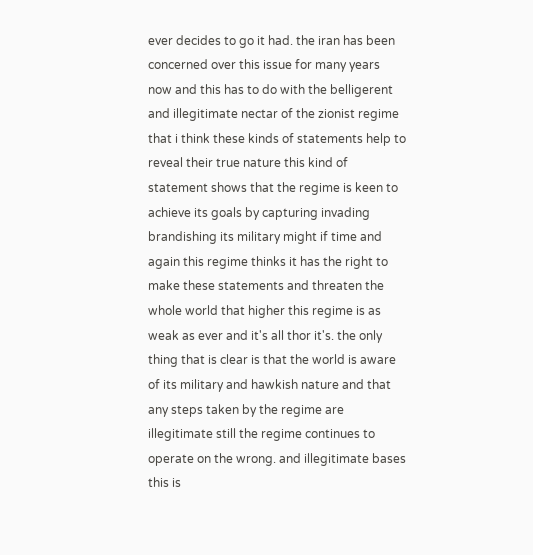ever decides to go it had. the iran has been concerned over this issue for many years now and this has to do with the belligerent and illegitimate nectar of the zionist regime that i think these kinds of statements help to reveal their true nature this kind of statement shows that the regime is keen to achieve its goals by capturing invading brandishing its military might if time and again this regime thinks it has the right to make these statements and threaten the whole world that higher this regime is as weak as ever and it's all thor it's. the only thing that is clear is that the world is aware of its military and hawkish nature and that any steps taken by the regime are illegitimate still the regime continues to operate on the wrong. and illegitimate bases this is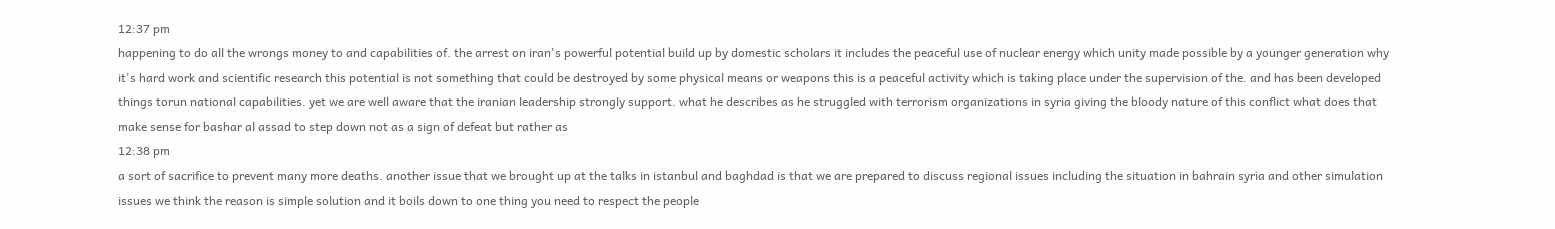12:37 pm
happening to do all the wrongs money to and capabilities of. the arrest on iran's powerful potential build up by domestic scholars it includes the peaceful use of nuclear energy which unity made possible by a younger generation why it's hard work and scientific research this potential is not something that could be destroyed by some physical means or weapons this is a peaceful activity which is taking place under the supervision of the. and has been developed things torun national capabilities. yet we are well aware that the iranian leadership strongly support. what he describes as he struggled with terrorism organizations in syria giving the bloody nature of this conflict what does that make sense for bashar al assad to step down not as a sign of defeat but rather as
12:38 pm
a sort of sacrifice to prevent many more deaths. another issue that we brought up at the talks in istanbul and baghdad is that we are prepared to discuss regional issues including the situation in bahrain syria and other simulation issues we think the reason is simple solution and it boils down to one thing you need to respect the people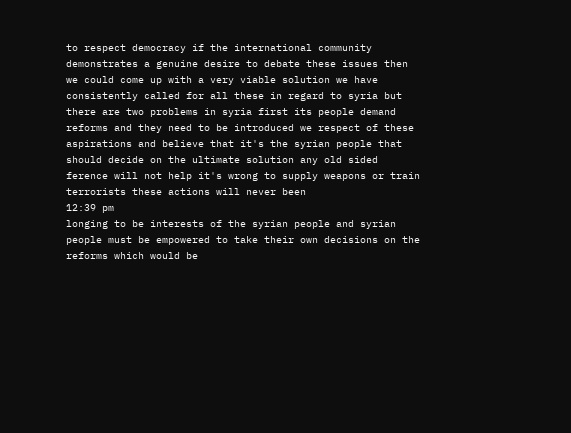to respect democracy if the international community demonstrates a genuine desire to debate these issues then we could come up with a very viable solution we have consistently called for all these in regard to syria but there are two problems in syria first its people demand reforms and they need to be introduced we respect of these aspirations and believe that it's the syrian people that should decide on the ultimate solution any old sided ference will not help it's wrong to supply weapons or train terrorists these actions will never been
12:39 pm
longing to be interests of the syrian people and syrian people must be empowered to take their own decisions on the reforms which would be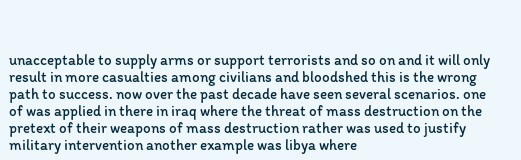unacceptable to supply arms or support terrorists and so on and it will only result in more casualties among civilians and bloodshed this is the wrong path to success. now over the past decade have seen several scenarios. one of was applied in there in iraq where the threat of mass destruction on the pretext of their weapons of mass destruction rather was used to justify military intervention another example was libya where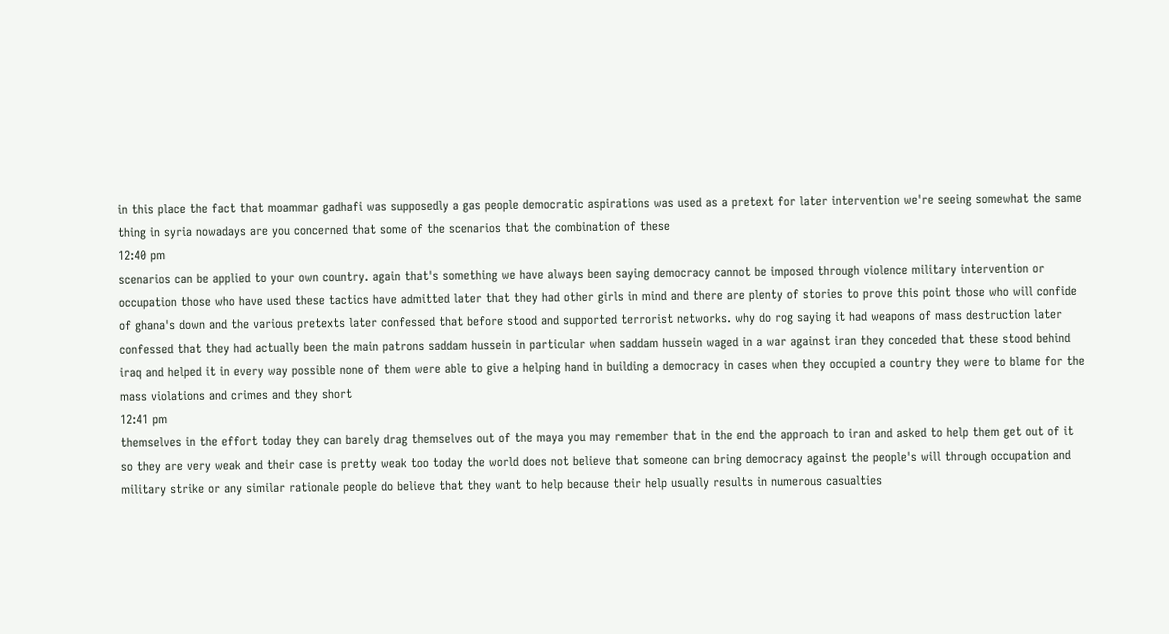in this place the fact that moammar gadhafi was supposedly a gas people democratic aspirations was used as a pretext for later intervention we're seeing somewhat the same thing in syria nowadays are you concerned that some of the scenarios that the combination of these
12:40 pm
scenarios can be applied to your own country. again that's something we have always been saying democracy cannot be imposed through violence military intervention or occupation those who have used these tactics have admitted later that they had other girls in mind and there are plenty of stories to prove this point those who will confide of ghana's down and the various pretexts later confessed that before stood and supported terrorist networks. why do rog saying it had weapons of mass destruction later confessed that they had actually been the main patrons saddam hussein in particular when saddam hussein waged in a war against iran they conceded that these stood behind iraq and helped it in every way possible none of them were able to give a helping hand in building a democracy in cases when they occupied a country they were to blame for the mass violations and crimes and they short
12:41 pm
themselves in the effort today they can barely drag themselves out of the maya you may remember that in the end the approach to iran and asked to help them get out of it so they are very weak and their case is pretty weak too today the world does not believe that someone can bring democracy against the people's will through occupation and military strike or any similar rationale people do believe that they want to help because their help usually results in numerous casualties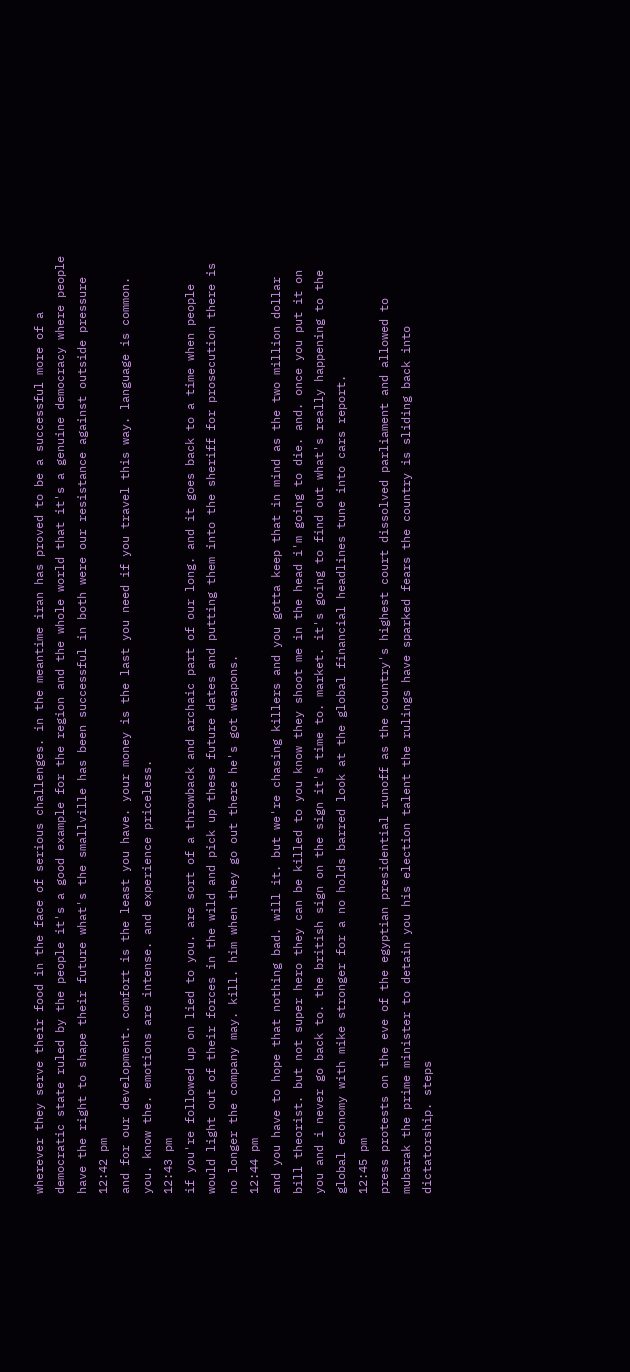wherever they serve their food in the face of serious challenges. in the meantime iran has proved to be a successful more of a democratic state ruled by the people it's a good example for the region and the whole world that it's a genuine democracy where people have the right to shape their future what's the smallville has been successful in both were our resistance against outside pressure
12:42 pm
and for our development. comfort is the least you have. your money is the last you need if you travel this way. language is common. you. know the. emotions are intense. and experience priceless.
12:43 pm
if you're followed up on lied to you. are sort of a throwback and archaic part of our long. and it goes back to a time when people would light out of their forces in the wild and pick up these future dates and putting them into the sheriff for prosecution there is no longer the company may. kill. him when they go out there he's got weapons.
12:44 pm
and you have to hope that nothing bad. will it. but we're chasing killers and you gotta keep that in mind as the two million dollar bill theorist. but not super hero they can be killed to you know they shoot me in the head i'm going to die. and. once you put it on you and i never go back to. the british sign on the sign it's time to. market. it's going to find out what's really happening to the global economy with mike stronger for a no holds barred look at the global financial headlines tune into cars report.
12:45 pm
press protests on the eve of the egyptian presidential runoff as the country's highest court dissolved parliament and allowed to mubarak the prime minister to detain you his election talent the rulings have sparked fears the country is sliding back into dictatorship. steps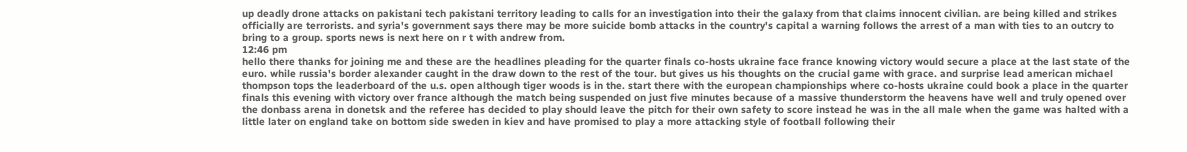up deadly drone attacks on pakistani tech pakistani territory leading to calls for an investigation into their the galaxy from that claims innocent civilian. are being killed and strikes officially are terrorists. and syria's government says there may be more suicide bomb attacks in the country's capital a warning follows the arrest of a man with ties to an outcry to bring to a group. sports news is next here on r t with andrew from.
12:46 pm
hello there thanks for joining me and these are the headlines pleading for the quarter finals co-hosts ukraine face france knowing victory would secure a place at the last state of the euro. while russia's border alexander caught in the draw down to the rest of the tour. but gives us his thoughts on the crucial game with grace. and surprise lead american michael thompson tops the leaderboard of the u.s. open although tiger woods is in the. start there with the european championships where co-hosts ukraine could book a place in the quarter finals this evening with victory over france although the match being suspended on just five minutes because of a massive thunderstorm the heavens have well and truly opened over the donbass arena in donetsk and the referee has decided to play should leave the pitch for their own safety to score instead he was in the all male when the game was halted with a little later on england take on bottom side sweden in kiev and have promised to play a more attacking style of football following their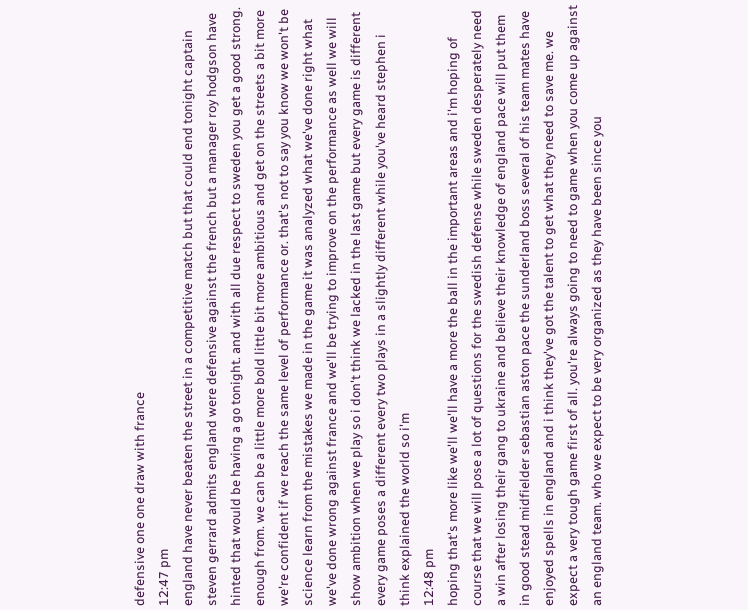defensive one one draw with france
12:47 pm
england have never beaten the street in a competitive match but that could end tonight captain steven gerrard admits england were defensive against the french but a manager roy hodgson have hinted that would be having a go tonight. and with all due respect to sweden you get a good strong. enough from. we can be a little more bold little bit more ambitious and get on the streets a bit more we're confident if we reach the same level of performance or. that's not to say you know we won't be science learn from the mistakes we made in the game it was analyzed what we've done right what we've done wrong against france and we'll be trying to improve on the performance as well we will show ambition when we play so i don't think we lacked in the last game but every game is different every game poses a different every two plays in a slightly different while you've heard stephen i think explained the world so i'm
12:48 pm
hoping that's more like we'll we'll have a more the ball in the important areas and i'm hoping of course that we will pose a lot of questions for the swedish defense while sweden desperately need a win after losing their gang to ukraine and believe their knowledge of england pace will put them in good stead midfielder sebastian aston pace the sunderland boss several of his team mates have enjoyed spells in england and i think they've got the talent to get what they need to save me. we expect a very tough game first of all. you're always going to need to game when you come up against an england team. who we expect to be very organized as they have been since you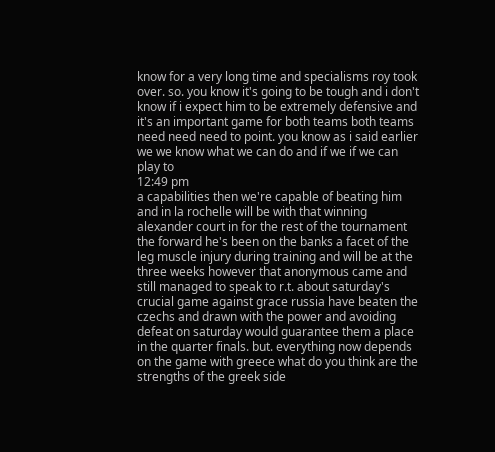know for a very long time and specialisms roy took over. so. you know it's going to be tough and i don't know if i expect him to be extremely defensive and it's an important game for both teams both teams need need need to point. you know as i said earlier we we know what we can do and if we if we can play to
12:49 pm
a capabilities then we're capable of beating him and in la rochelle will be with that winning alexander court in for the rest of the tournament the forward he's been on the banks a facet of the leg muscle injury during training and will be at the three weeks however that anonymous came and still managed to speak to r.t. about saturday's crucial game against grace russia have beaten the czechs and drawn with the power and avoiding defeat on saturday would guarantee them a place in the quarter finals. but. everything now depends on the game with greece what do you think are the strengths of the greek side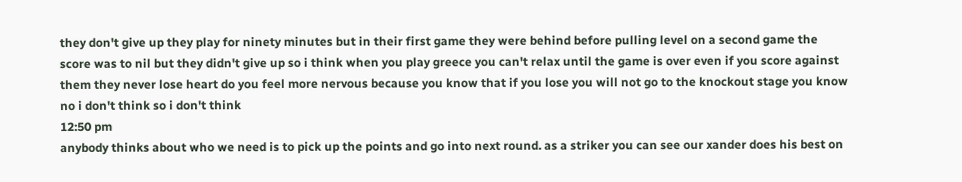they don't give up they play for ninety minutes but in their first game they were behind before pulling level on a second game the score was to nil but they didn't give up so i think when you play greece you can't relax until the game is over even if you score against them they never lose heart do you feel more nervous because you know that if you lose you will not go to the knockout stage you know no i don't think so i don't think
12:50 pm
anybody thinks about who we need is to pick up the points and go into next round. as a striker you can see our xander does his best on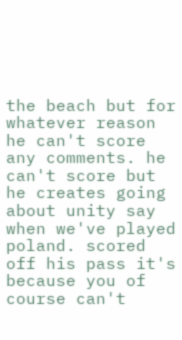the beach but for whatever reason he can't score any comments. he can't score but he creates going about unity say when we've played poland. scored off his pass it's because you of course can't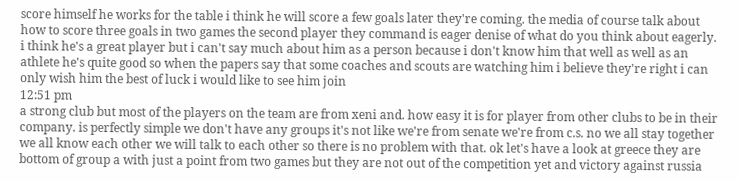score himself he works for the table i think he will score a few goals later they're coming. the media of course talk about how to score three goals in two games the second player they command is eager denise of what do you think about eagerly. i think he's a great player but i can't say much about him as a person because i don't know him that well as well as an athlete he's quite good so when the papers say that some coaches and scouts are watching him i believe they're right i can only wish him the best of luck i would like to see him join
12:51 pm
a strong club but most of the players on the team are from xeni and. how easy it is for player from other clubs to be in their company. is perfectly simple we don't have any groups it's not like we're from senate we're from c.s. no we all stay together we all know each other we will talk to each other so there is no problem with that. ok let's have a look at greece they are bottom of group a with just a point from two games but they are not out of the competition yet and victory against russia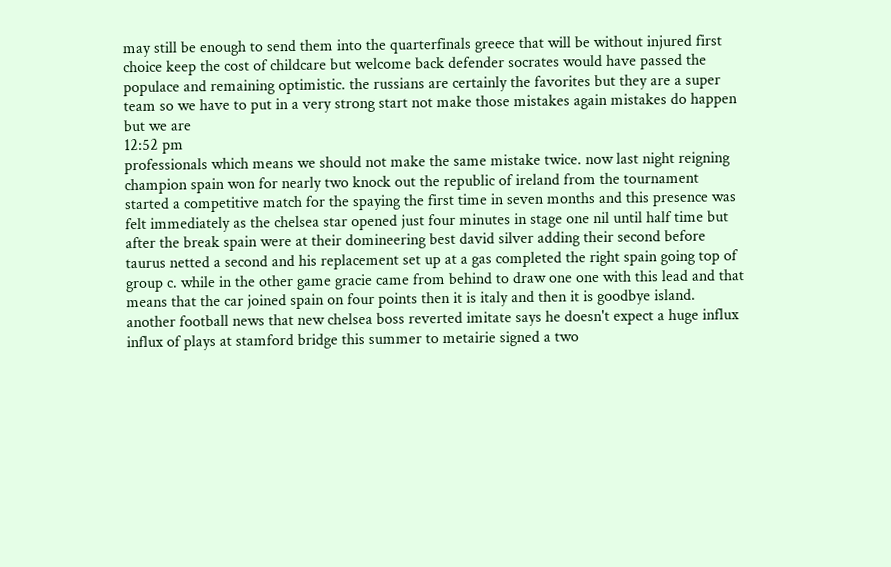may still be enough to send them into the quarterfinals greece that will be without injured first choice keep the cost of childcare but welcome back defender socrates would have passed the populace and remaining optimistic. the russians are certainly the favorites but they are a super team so we have to put in a very strong start not make those mistakes again mistakes do happen but we are
12:52 pm
professionals which means we should not make the same mistake twice. now last night reigning champion spain won for nearly two knock out the republic of ireland from the tournament started a competitive match for the spaying the first time in seven months and this presence was felt immediately as the chelsea star opened just four minutes in stage one nil until half time but after the break spain were at their domineering best david silver adding their second before taurus netted a second and his replacement set up at a gas completed the right spain going top of group c. while in the other game gracie came from behind to draw one one with this lead and that means that the car joined spain on four points then it is italy and then it is goodbye island. another football news that new chelsea boss reverted imitate says he doesn't expect a huge influx influx of plays at stamford bridge this summer to metairie signed a two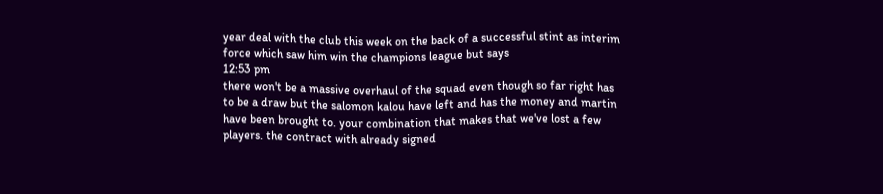year deal with the club this week on the back of a successful stint as interim force which saw him win the champions league but says
12:53 pm
there won't be a massive overhaul of the squad even though so far right has to be a draw but the salomon kalou have left and has the money and martin have been brought to. your combination that makes that we've lost a few players. the contract with already signed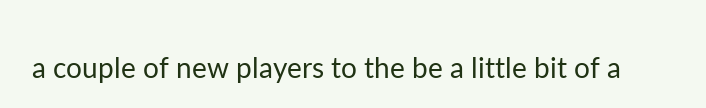a couple of new players to the be a little bit of a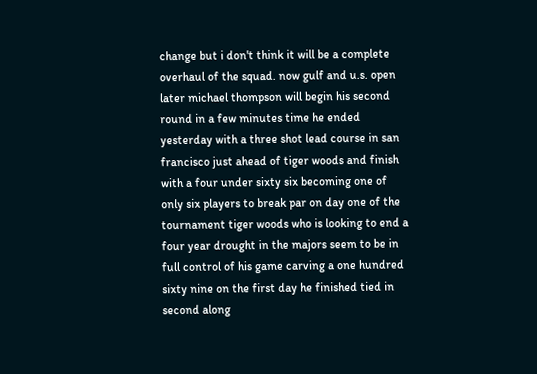change but i don't think it will be a complete overhaul of the squad. now gulf and u.s. open later michael thompson will begin his second round in a few minutes time he ended yesterday with a three shot lead course in san francisco just ahead of tiger woods and finish with a four under sixty six becoming one of only six players to break par on day one of the tournament tiger woods who is looking to end a four year drought in the majors seem to be in full control of his game carving a one hundred sixty nine on the first day he finished tied in second along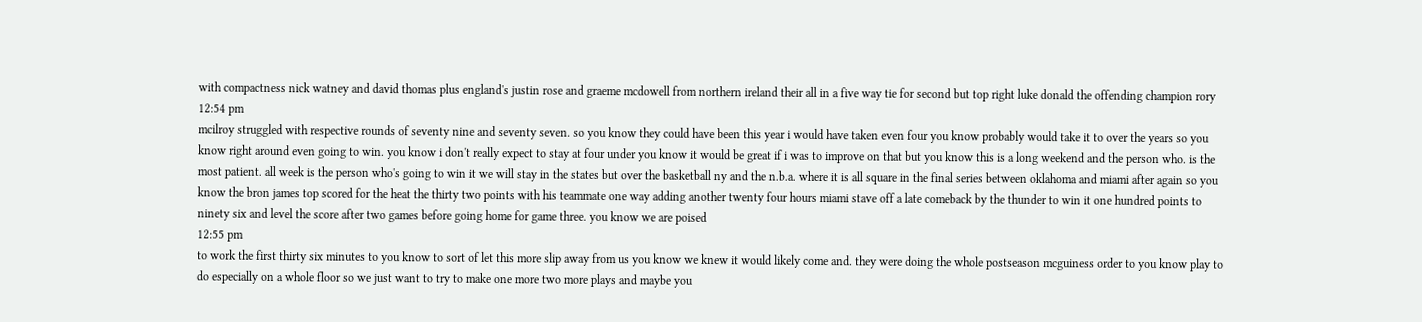with compactness nick watney and david thomas plus england's justin rose and graeme mcdowell from northern ireland their all in a five way tie for second but top right luke donald the offending champion rory
12:54 pm
mcilroy struggled with respective rounds of seventy nine and seventy seven. so you know they could have been this year i would have taken even four you know probably would take it to over the years so you know right around even going to win. you know i don't really expect to stay at four under you know it would be great if i was to improve on that but you know this is a long weekend and the person who. is the most patient. all week is the person who's going to win it we will stay in the states but over the basketball ny and the n.b.a. where it is all square in the final series between oklahoma and miami after again so you know the bron james top scored for the heat the thirty two points with his teammate one way adding another twenty four hours miami stave off a late comeback by the thunder to win it one hundred points to ninety six and level the score after two games before going home for game three. you know we are poised
12:55 pm
to work the first thirty six minutes to you know to sort of let this more slip away from us you know we knew it would likely come and. they were doing the whole postseason mcguiness order to you know play to do especially on a whole floor so we just want to try to make one more two more plays and maybe you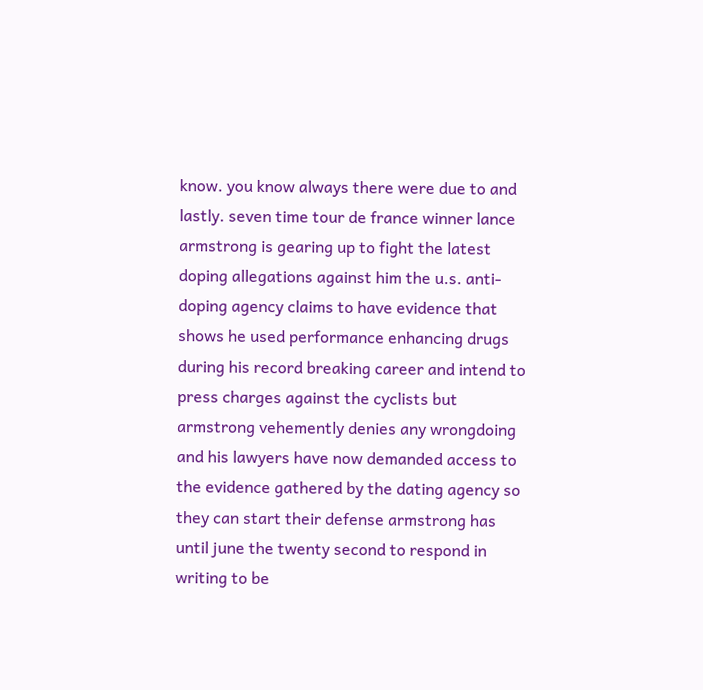know. you know always there were due to and lastly. seven time tour de france winner lance armstrong is gearing up to fight the latest doping allegations against him the u.s. anti-doping agency claims to have evidence that shows he used performance enhancing drugs during his record breaking career and intend to press charges against the cyclists but armstrong vehemently denies any wrongdoing and his lawyers have now demanded access to the evidence gathered by the dating agency so they can start their defense armstrong has until june the twenty second to respond in writing to be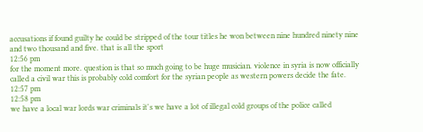accusations if found guilty he could be stripped of the tour titles he won between nine hundred ninety nine and two thousand and five. that is all the sport
12:56 pm
for the moment more. question is that so much going to be huge musician. violence in syria is now officially called a civil war this is probably cold comfort for the syrian people as western powers decide the fate.
12:57 pm
12:58 pm
we have a local war lords war criminals it's we have a lot of illegal cold groups of the police called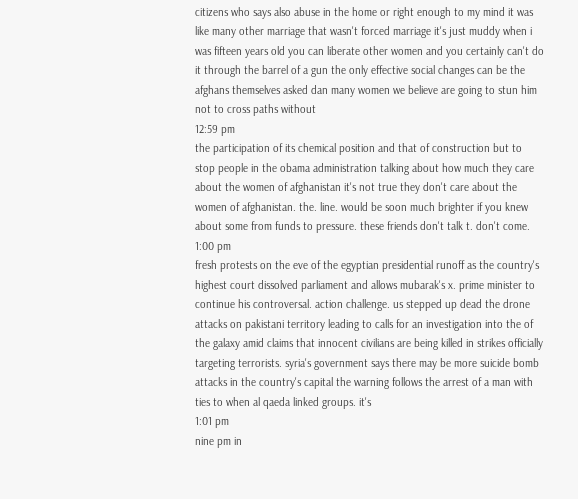citizens who says also abuse in the home or right enough to my mind it was like many other marriage that wasn't forced marriage it's just muddy when i was fifteen years old you can liberate other women and you certainly can't do it through the barrel of a gun the only effective social changes can be the afghans themselves asked dan many women we believe are going to stun him not to cross paths without
12:59 pm
the participation of its chemical position and that of construction but to stop people in the obama administration talking about how much they care about the women of afghanistan it's not true they don't care about the women of afghanistan. the. line. would be soon much brighter if you knew about some from funds to pressure. these friends don't talk t. don't come.
1:00 pm
fresh protests on the eve of the egyptian presidential runoff as the country's highest court dissolved parliament and allows mubarak's x. prime minister to continue his controversal. action challenge. us stepped up dead the drone attacks on pakistani territory leading to calls for an investigation into the of the galaxy amid claims that innocent civilians are being killed in strikes officially targeting terrorists. syria's government says there may be more suicide bomb attacks in the country's capital the warning follows the arrest of a man with ties to when al qaeda linked groups. it's
1:01 pm
nine pm in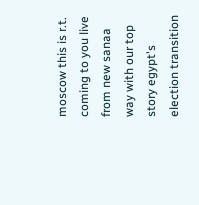moscow this is r.t. coming to you live from new sanaa way with our top story egypt's election transition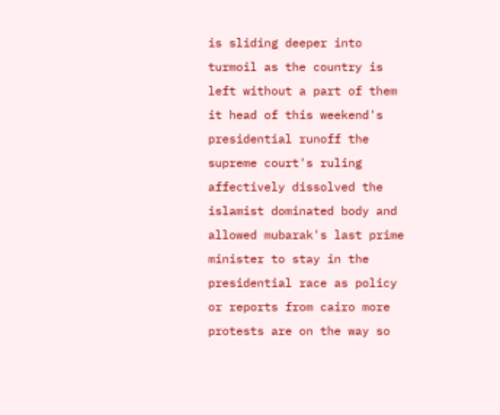is sliding deeper into turmoil as the country is left without a part of them it head of this weekend's presidential runoff the supreme court's ruling affectively dissolved the islamist dominated body and allowed mubarak's last prime minister to stay in the presidential race as policy or reports from cairo more protests are on the way so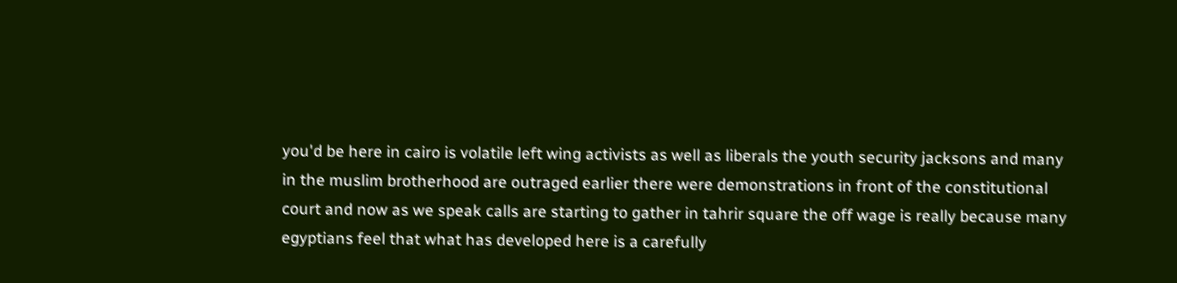you'd be here in cairo is volatile left wing activists as well as liberals the youth security jacksons and many in the muslim brotherhood are outraged earlier there were demonstrations in front of the constitutional court and now as we speak calls are starting to gather in tahrir square the off wage is really because many egyptians feel that what has developed here is a carefully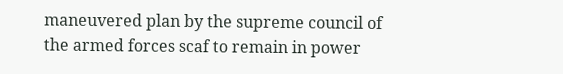maneuvered plan by the supreme council of the armed forces scaf to remain in power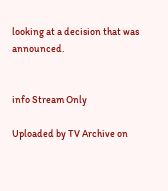looking at a decision that was announced.


info Stream Only

Uploaded by TV Archive on